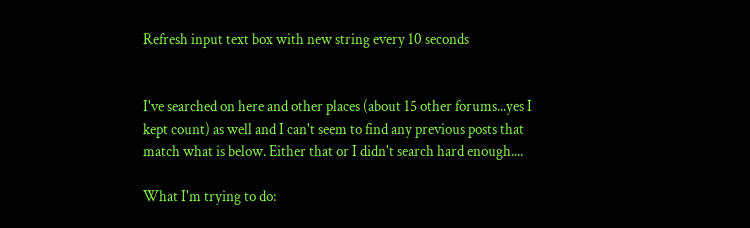Refresh input text box with new string every 10 seconds


I've searched on here and other places (about 15 other forums...yes I kept count) as well and I can't seem to find any previous posts that match what is below. Either that or I didn't search hard enough....

What I'm trying to do: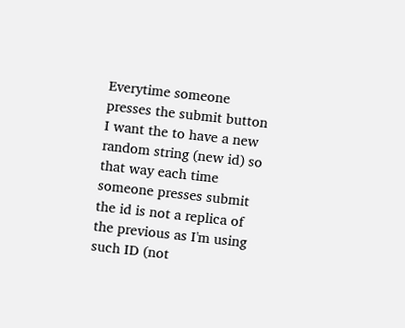Everytime someone presses the submit button I want the to have a new random string (new id) so that way each time someone presses submit the id is not a replica of the previous as I'm using such ID (not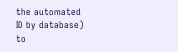the automated ID by database) to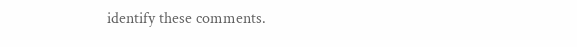identify these comments.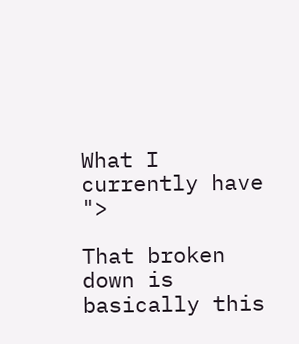What I currently have ">

That broken down is basically this